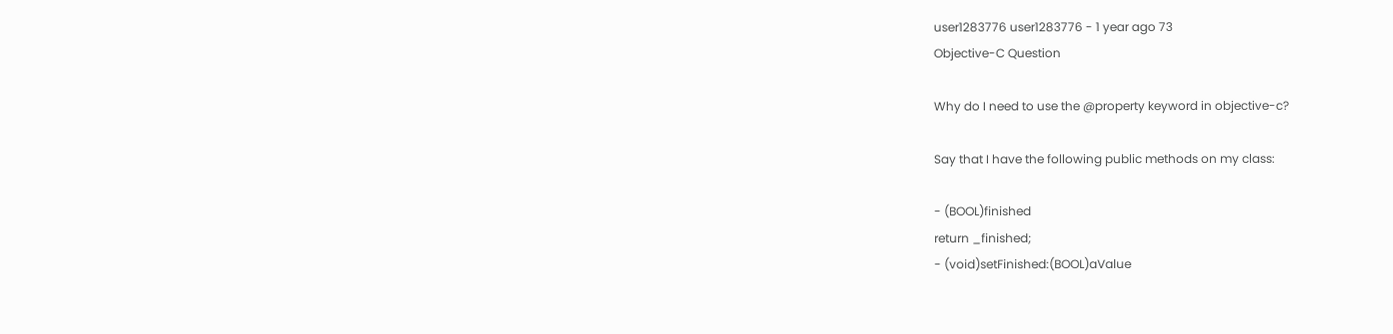user1283776 user1283776 - 1 year ago 73
Objective-C Question

Why do I need to use the @property keyword in objective-c?

Say that I have the following public methods on my class:

- (BOOL)finished
return _finished;
- (void)setFinished:(BOOL)aValue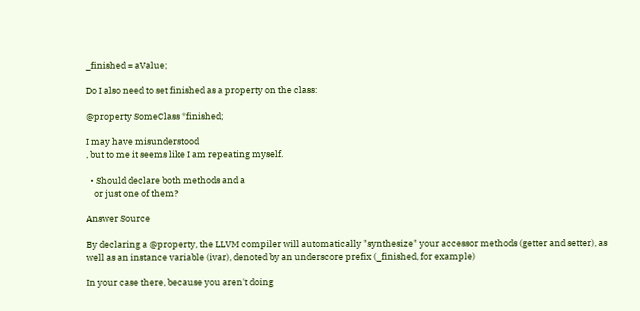_finished = aValue;

Do I also need to set finished as a property on the class:

@property SomeClass *finished;

I may have misunderstood
, but to me it seems like I am repeating myself.

  • Should declare both methods and a
    or just one of them?

Answer Source

By declaring a @property, the LLVM compiler will automatically "synthesize" your accessor methods (getter and setter), as well as an instance variable (ivar), denoted by an underscore prefix (_finished, for example)

In your case there, because you aren't doing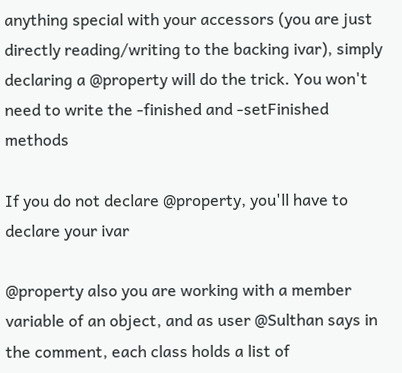anything special with your accessors (you are just directly reading/writing to the backing ivar), simply declaring a @property will do the trick. You won't need to write the -finished and -setFinished methods

If you do not declare @property, you'll have to declare your ivar

@property also you are working with a member variable of an object, and as user @Sulthan says in the comment, each class holds a list of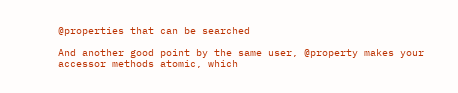@properties that can be searched

And another good point by the same user, @property makes your accessor methods atomic, which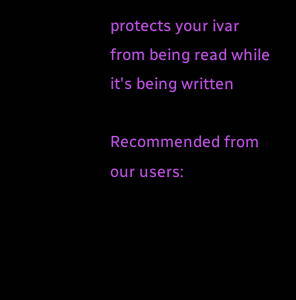protects your ivar from being read while it's being written

Recommended from our users: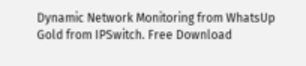Dynamic Network Monitoring from WhatsUp Gold from IPSwitch. Free Download